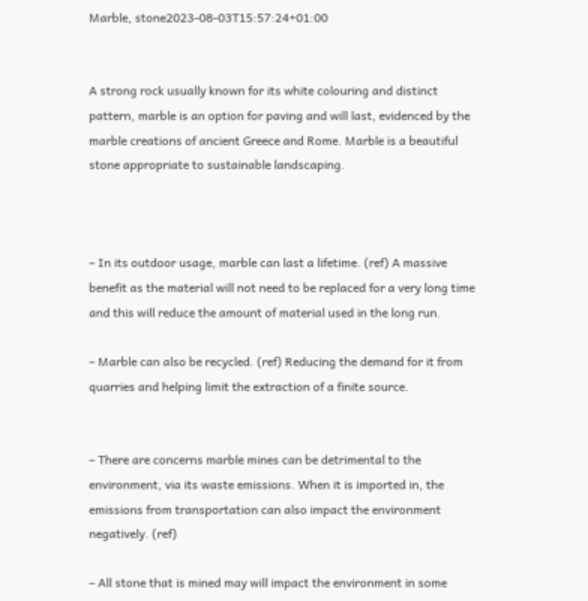Marble, stone2023-08-03T15:57:24+01:00


A strong rock usually known for its white colouring and distinct pattern, marble is an option for paving and will last, evidenced by the marble creations of ancient Greece and Rome. Marble is a beautiful stone appropriate to sustainable landscaping.



– In its outdoor usage, marble can last a lifetime. (ref) A massive benefit as the material will not need to be replaced for a very long time and this will reduce the amount of material used in the long run.

– Marble can also be recycled. (ref) Reducing the demand for it from quarries and helping limit the extraction of a finite source.


– There are concerns marble mines can be detrimental to the environment, via its waste emissions. When it is imported in, the emissions from transportation can also impact the environment negatively. (ref)

– All stone that is mined may will impact the environment in some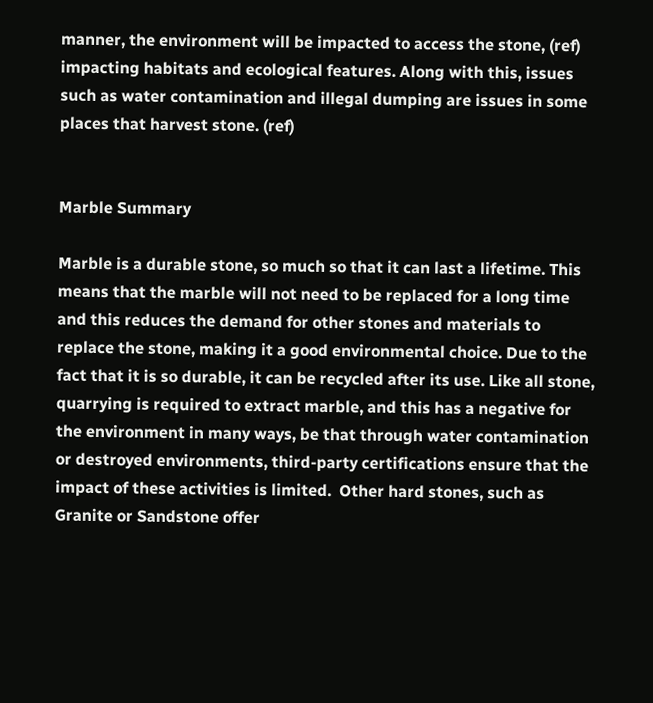manner, the environment will be impacted to access the stone, (ref) impacting habitats and ecological features. Along with this, issues such as water contamination and illegal dumping are issues in some places that harvest stone. (ref)


Marble Summary

Marble is a durable stone, so much so that it can last a lifetime. This means that the marble will not need to be replaced for a long time and this reduces the demand for other stones and materials to replace the stone, making it a good environmental choice. Due to the fact that it is so durable, it can be recycled after its use. Like all stone, quarrying is required to extract marble, and this has a negative for the environment in many ways, be that through water contamination or destroyed environments, third-party certifications ensure that the impact of these activities is limited.  Other hard stones, such as Granite or Sandstone offer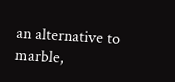an alternative to marble,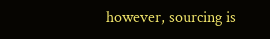however, sourcing is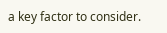a key factor to consider.